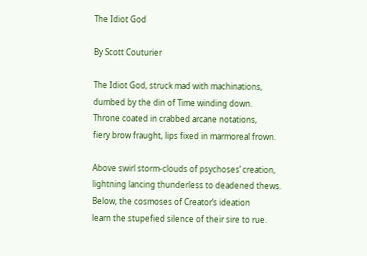The Idiot God

By Scott Couturier

The Idiot God, struck mad with machinations,
dumbed by the din of Time winding down.
Throne coated in crabbed arcane notations,
fiery brow fraught, lips fixed in marmoreal frown.

Above swirl storm-clouds of psychoses’ creation,
lightning lancing thunderless to deadened thews.
Below, the cosmoses of Creator’s ideation
learn the stupefied silence of their sire to rue.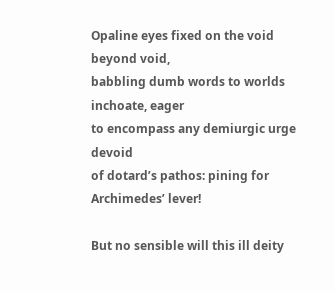Opaline eyes fixed on the void beyond void,
babbling dumb words to worlds inchoate, eager
to encompass any demiurgic urge devoid
of dotard’s pathos: pining for Archimedes’ lever!

But no sensible will this ill deity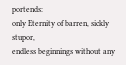portends:
only Eternity of barren, sickly stupor,
endless beginnings without any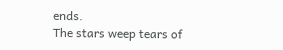ends.
The stars weep tears of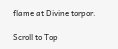flame at Divine torpor.

Scroll to Top